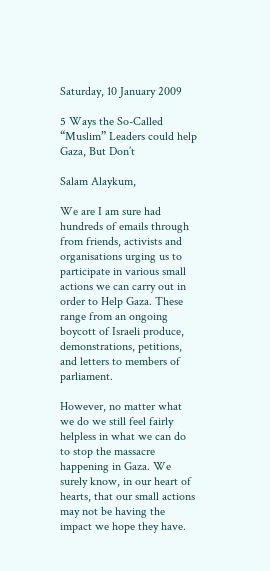Saturday, 10 January 2009

5 Ways the So-Called “Muslim” Leaders could help Gaza, But Don’t

Salam Alaykum,

We are I am sure had hundreds of emails through from friends, activists and organisations urging us to participate in various small actions we can carry out in order to Help Gaza. These range from an ongoing boycott of Israeli produce, demonstrations, petitions, and letters to members of parliament.

However, no matter what we do we still feel fairly helpless in what we can do to stop the massacre happening in Gaza. We surely know, in our heart of hearts, that our small actions may not be having the impact we hope they have.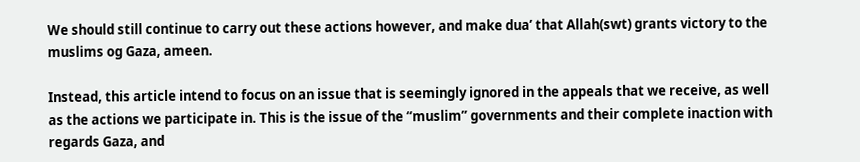We should still continue to carry out these actions however, and make dua’ that Allah(swt) grants victory to the muslims og Gaza, ameen.

Instead, this article intend to focus on an issue that is seemingly ignored in the appeals that we receive, as well as the actions we participate in. This is the issue of the “muslim” governments and their complete inaction with regards Gaza, and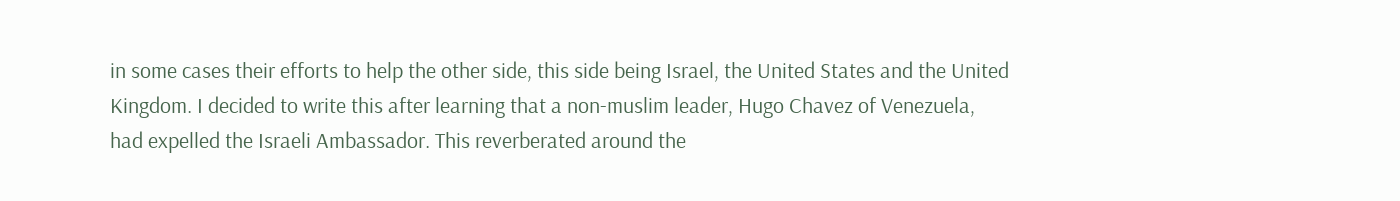in some cases their efforts to help the other side, this side being Israel, the United States and the United Kingdom. I decided to write this after learning that a non-muslim leader, Hugo Chavez of Venezuela, had expelled the Israeli Ambassador. This reverberated around the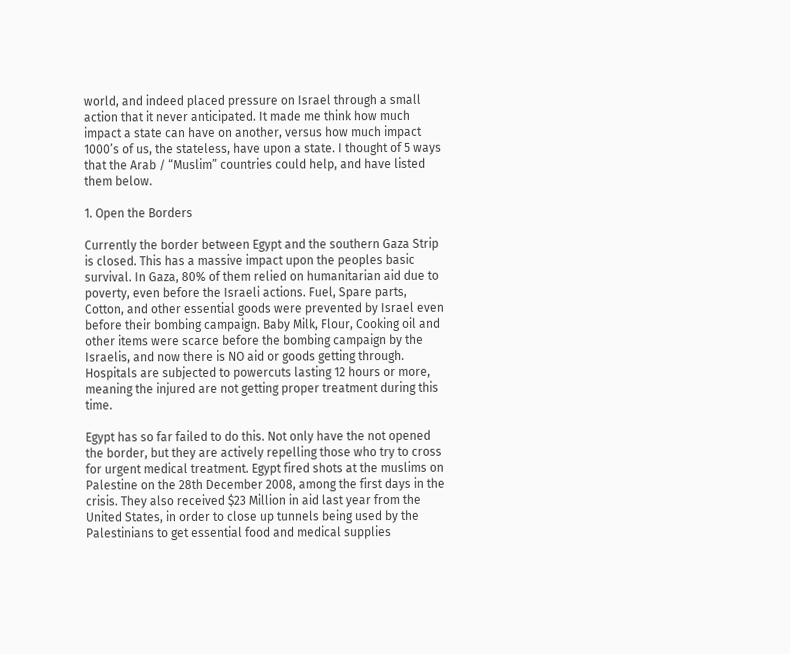world, and indeed placed pressure on Israel through a small action that it never anticipated. It made me think how much impact a state can have on another, versus how much impact 1000’s of us, the stateless, have upon a state. I thought of 5 ways that the Arab / “Muslim” countries could help, and have listed them below.

1. Open the Borders

Currently the border between Egypt and the southern Gaza Strip is closed. This has a massive impact upon the peoples basic survival. In Gaza, 80% of them relied on humanitarian aid due to poverty, even before the Israeli actions. Fuel, Spare parts, Cotton, and other essential goods were prevented by Israel even before their bombing campaign. Baby Milk, Flour, Cooking oil and other items were scarce before the bombing campaign by the Israelis, and now there is NO aid or goods getting through. Hospitals are subjected to powercuts lasting 12 hours or more, meaning the injured are not getting proper treatment during this time.

Egypt has so far failed to do this. Not only have the not opened the border, but they are actively repelling those who try to cross for urgent medical treatment. Egypt fired shots at the muslims on Palestine on the 28th December 2008, among the first days in the crisis. They also received $23 Million in aid last year from the United States, in order to close up tunnels being used by the Palestinians to get essential food and medical supplies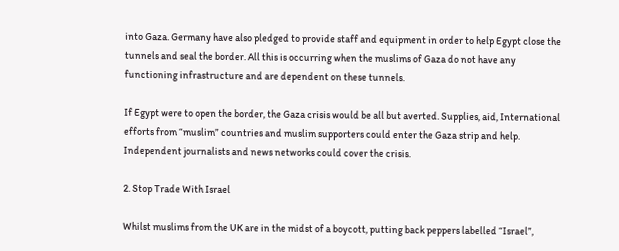into Gaza. Germany have also pledged to provide staff and equipment in order to help Egypt close the tunnels and seal the border. All this is occurring when the muslims of Gaza do not have any functioning infrastructure and are dependent on these tunnels.

If Egypt were to open the border, the Gaza crisis would be all but averted. Supplies, aid, International efforts from “muslim” countries and muslim supporters could enter the Gaza strip and help. Independent journalists and news networks could cover the crisis.

2. Stop Trade With Israel

Whilst muslims from the UK are in the midst of a boycott, putting back peppers labelled “Israel”,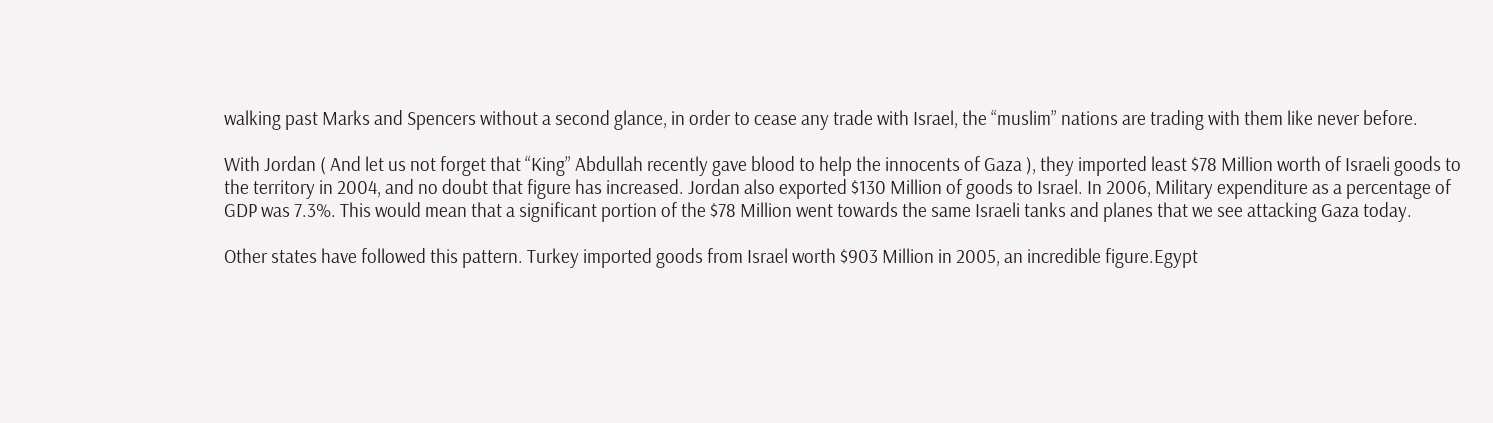walking past Marks and Spencers without a second glance, in order to cease any trade with Israel, the “muslim” nations are trading with them like never before.

With Jordan ( And let us not forget that “King” Abdullah recently gave blood to help the innocents of Gaza ), they imported least $78 Million worth of Israeli goods to the territory in 2004, and no doubt that figure has increased. Jordan also exported $130 Million of goods to Israel. In 2006, Military expenditure as a percentage of GDP was 7.3%. This would mean that a significant portion of the $78 Million went towards the same Israeli tanks and planes that we see attacking Gaza today.

Other states have followed this pattern. Turkey imported goods from Israel worth $903 Million in 2005, an incredible figure.Egypt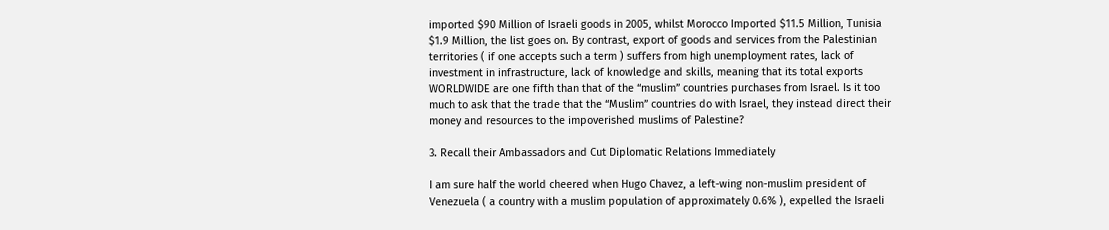imported $90 Million of Israeli goods in 2005, whilst Morocco Imported $11.5 Million, Tunisia $1.9 Million, the list goes on. By contrast, export of goods and services from the Palestinian territories ( if one accepts such a term ) suffers from high unemployment rates, lack of investment in infrastructure, lack of knowledge and skills, meaning that its total exports WORLDWIDE are one fifth than that of the “muslim” countries purchases from Israel. Is it too much to ask that the trade that the “Muslim” countries do with Israel, they instead direct their money and resources to the impoverished muslims of Palestine?

3. Recall their Ambassadors and Cut Diplomatic Relations Immediately

I am sure half the world cheered when Hugo Chavez, a left-wing non-muslim president of Venezuela ( a country with a muslim population of approximately 0.6% ), expelled the Israeli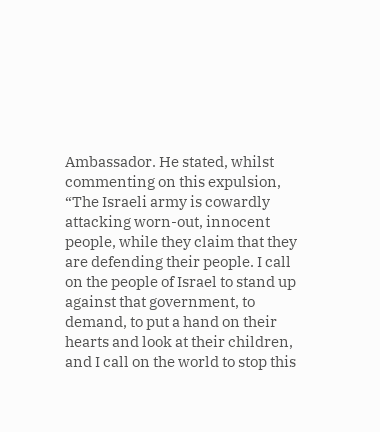Ambassador. He stated, whilst commenting on this expulsion, “The Israeli army is cowardly attacking worn-out, innocent people, while they claim that they are defending their people. I call on the people of Israel to stand up against that government, to demand, to put a hand on their hearts and look at their children, and I call on the world to stop this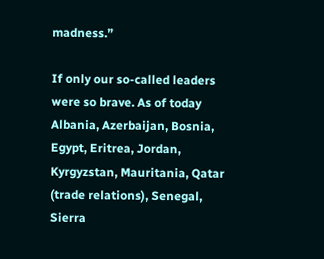madness.”

If only our so-called leaders were so brave. As of today Albania, Azerbaijan, Bosnia, Egypt, Eritrea, Jordan, Kyrgyzstan, Mauritania, Qatar (trade relations), Senegal, Sierra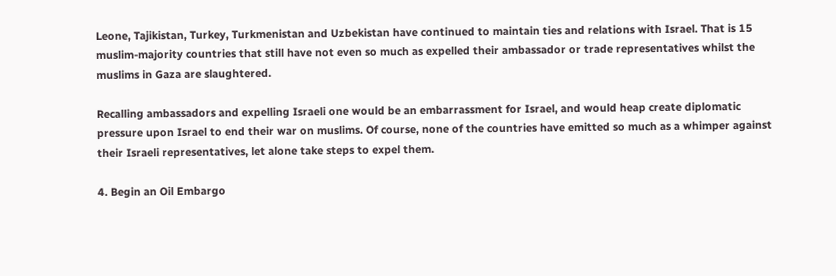Leone, Tajikistan, Turkey, Turkmenistan and Uzbekistan have continued to maintain ties and relations with Israel. That is 15 muslim-majority countries that still have not even so much as expelled their ambassador or trade representatives whilst the muslims in Gaza are slaughtered.

Recalling ambassadors and expelling Israeli one would be an embarrassment for Israel, and would heap create diplomatic pressure upon Israel to end their war on muslims. Of course, none of the countries have emitted so much as a whimper against their Israeli representatives, let alone take steps to expel them.

4. Begin an Oil Embargo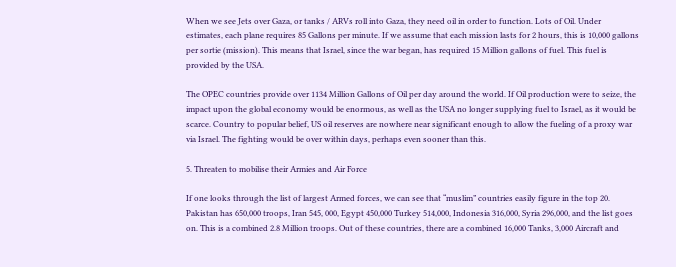When we see Jets over Gaza, or tanks / ARVs roll into Gaza, they need oil in order to function. Lots of Oil. Under estimates, each plane requires 85 Gallons per minute. If we assume that each mission lasts for 2 hours, this is 10,000 gallons per sortie (mission). This means that Israel, since the war began, has required 15 Million gallons of fuel. This fuel is provided by the USA.

The OPEC countries provide over 1134 Million Gallons of Oil per day around the world. If Oil production were to seize, the impact upon the global economy would be enormous, as well as the USA no longer supplying fuel to Israel, as it would be scarce. Country to popular belief, US oil reserves are nowhere near significant enough to allow the fueling of a proxy war via Israel. The fighting would be over within days, perhaps even sooner than this.

5. Threaten to mobilise their Armies and Air Force

If one looks through the list of largest Armed forces, we can see that “muslim” countries easily figure in the top 20. Pakistan has 650,000 troops, Iran 545, 000, Egypt 450,000 Turkey 514,000, Indonesia 316,000, Syria 296,000, and the list goes on. This is a combined 2.8 Million troops. Out of these countries, there are a combined 16,000 Tanks, 3,000 Aircraft and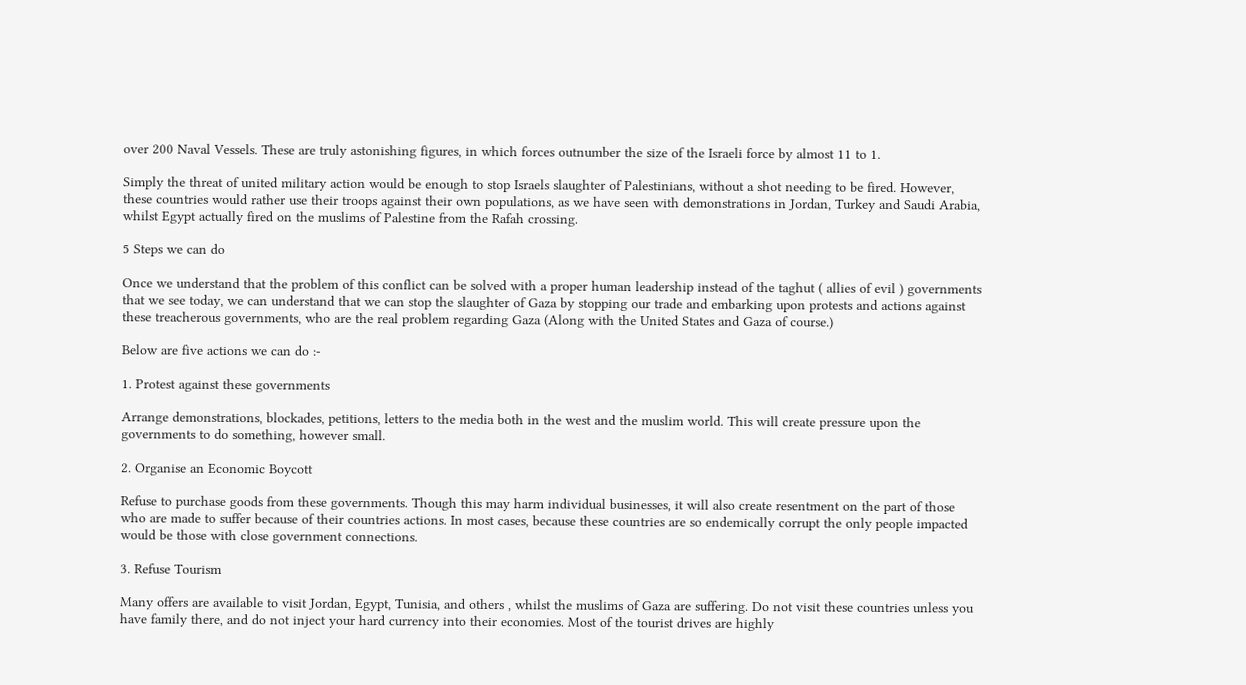over 200 Naval Vessels. These are truly astonishing figures, in which forces outnumber the size of the Israeli force by almost 11 to 1.

Simply the threat of united military action would be enough to stop Israels slaughter of Palestinians, without a shot needing to be fired. However, these countries would rather use their troops against their own populations, as we have seen with demonstrations in Jordan, Turkey and Saudi Arabia, whilst Egypt actually fired on the muslims of Palestine from the Rafah crossing.

5 Steps we can do

Once we understand that the problem of this conflict can be solved with a proper human leadership instead of the taghut ( allies of evil ) governments that we see today, we can understand that we can stop the slaughter of Gaza by stopping our trade and embarking upon protests and actions against these treacherous governments, who are the real problem regarding Gaza (Along with the United States and Gaza of course.)

Below are five actions we can do :-

1. Protest against these governments

Arrange demonstrations, blockades, petitions, letters to the media both in the west and the muslim world. This will create pressure upon the governments to do something, however small.

2. Organise an Economic Boycott

Refuse to purchase goods from these governments. Though this may harm individual businesses, it will also create resentment on the part of those who are made to suffer because of their countries actions. In most cases, because these countries are so endemically corrupt the only people impacted would be those with close government connections.

3. Refuse Tourism

Many offers are available to visit Jordan, Egypt, Tunisia, and others , whilst the muslims of Gaza are suffering. Do not visit these countries unless you have family there, and do not inject your hard currency into their economies. Most of the tourist drives are highly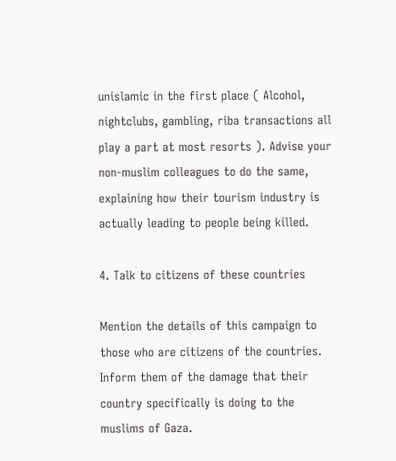unislamic in the first place ( Alcohol, nightclubs, gambling, riba transactions all play a part at most resorts ). Advise your non-muslim colleagues to do the same, explaining how their tourism industry is actually leading to people being killed.

4. Talk to citizens of these countries

Mention the details of this campaign to those who are citizens of the countries. Inform them of the damage that their country specifically is doing to the muslims of Gaza.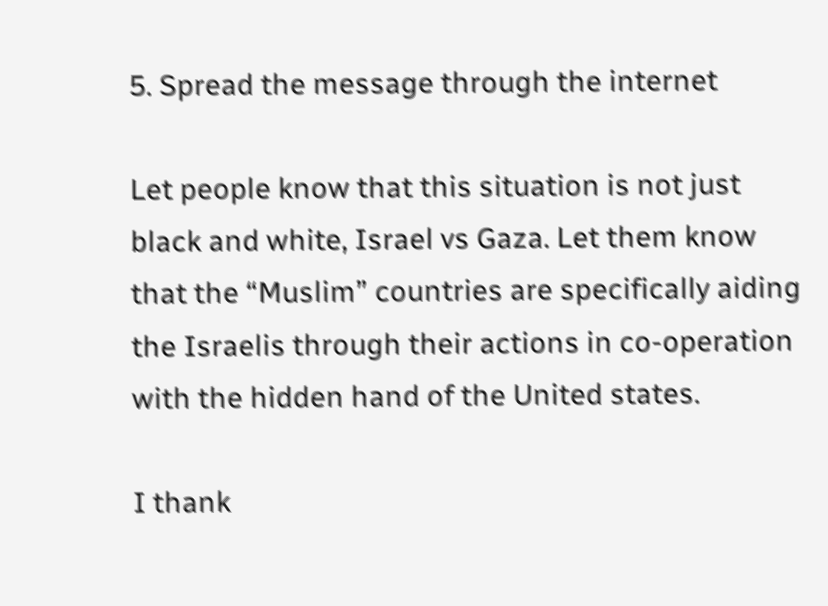5. Spread the message through the internet

Let people know that this situation is not just black and white, Israel vs Gaza. Let them know that the “Muslim” countries are specifically aiding the Israelis through their actions in co-operation with the hidden hand of the United states.

I thank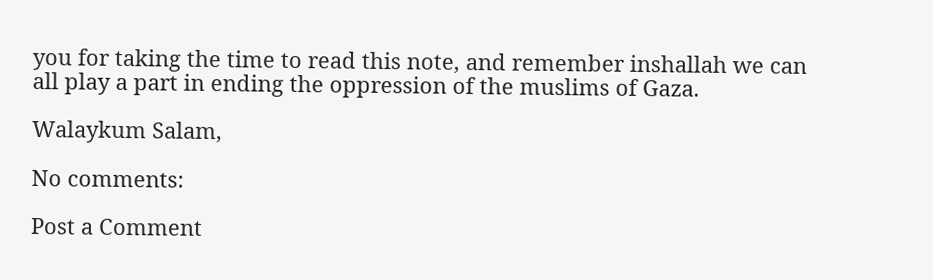you for taking the time to read this note, and remember inshallah we can all play a part in ending the oppression of the muslims of Gaza.

Walaykum Salam,

No comments:

Post a Comment